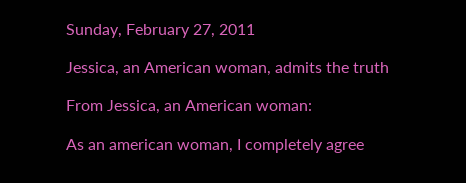Sunday, February 27, 2011

Jessica, an American woman, admits the truth

From Jessica, an American woman:

As an american woman, I completely agree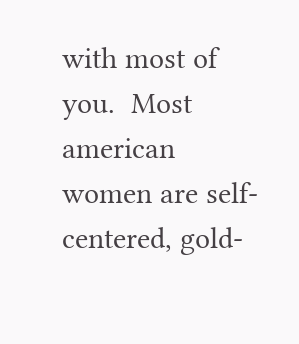with most of you.  Most american women are self-centered, gold-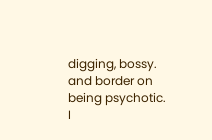digging, bossy. and border on being psychotic.  I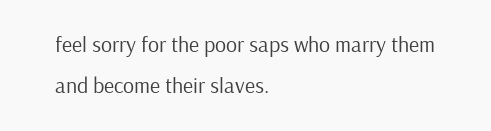feel sorry for the poor saps who marry them and become their slaves.